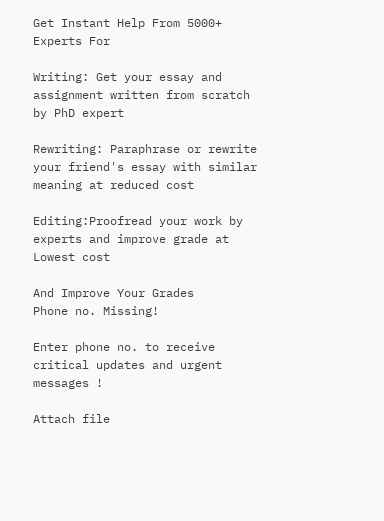Get Instant Help From 5000+ Experts For

Writing: Get your essay and assignment written from scratch by PhD expert

Rewriting: Paraphrase or rewrite your friend's essay with similar meaning at reduced cost

Editing:Proofread your work by experts and improve grade at Lowest cost

And Improve Your Grades
Phone no. Missing!

Enter phone no. to receive critical updates and urgent messages !

Attach file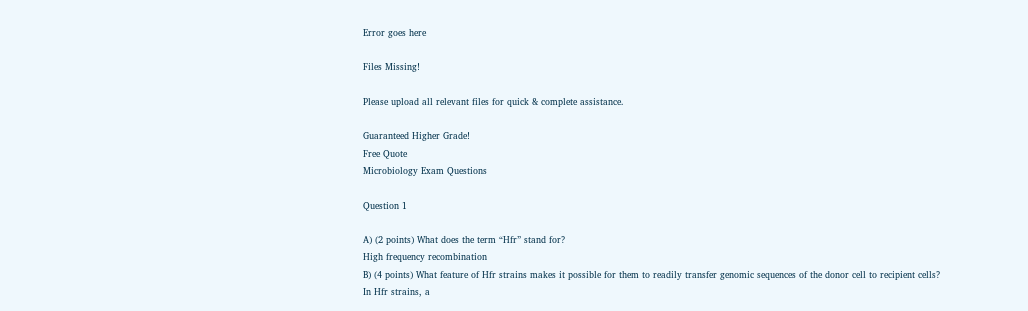Error goes here

Files Missing!

Please upload all relevant files for quick & complete assistance.

Guaranteed Higher Grade!
Free Quote
Microbiology Exam Questions

Question 1

A) (2 points) What does the term “Hfr” stand for?
High frequency recombination
B) (4 points) What feature of Hfr strains makes it possible for them to readily transfer genomic sequences of the donor cell to recipient cells?
In Hfr strains, a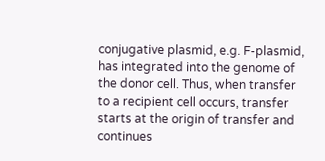conjugative plasmid, e.g. F-plasmid, has integrated into the genome of the donor cell. Thus, when transfer to a recipient cell occurs, transfer starts at the origin of transfer and continues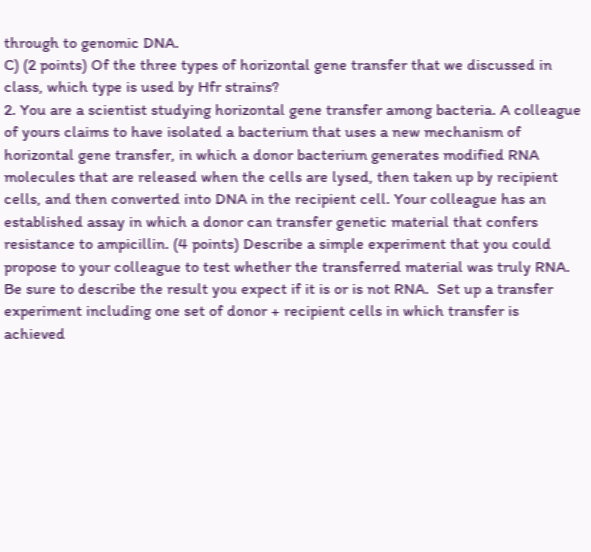through to genomic DNA.
C) (2 points) Of the three types of horizontal gene transfer that we discussed in class, which type is used by Hfr strains?
2. You are a scientist studying horizontal gene transfer among bacteria. A colleague of yours claims to have isolated a bacterium that uses a new mechanism of horizontal gene transfer, in which a donor bacterium generates modified RNA molecules that are released when the cells are lysed, then taken up by recipient cells, and then converted into DNA in the recipient cell. Your colleague has an established assay in which a donor can transfer genetic material that confers resistance to ampicillin. (4 points) Describe a simple experiment that you could propose to your colleague to test whether the transferred material was truly RNA. Be sure to describe the result you expect if it is or is not RNA.  Set up a transfer experiment including one set of donor + recipient cells in which transfer is achieved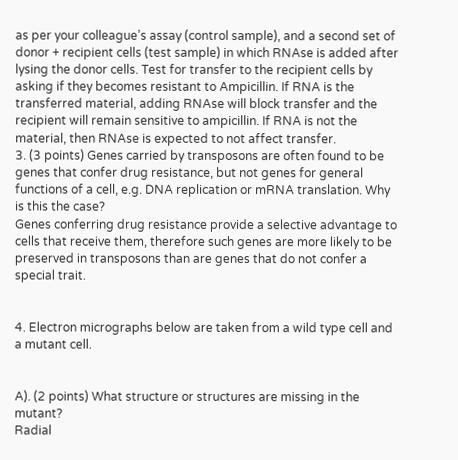as per your colleague’s assay (control sample), and a second set of donor + recipient cells (test sample) in which RNAse is added after lysing the donor cells. Test for transfer to the recipient cells by asking if they becomes resistant to Ampicillin. If RNA is the transferred material, adding RNAse will block transfer and the recipient will remain sensitive to ampicillin. If RNA is not the material, then RNAse is expected to not affect transfer.
3. (3 points) Genes carried by transposons are often found to be genes that confer drug resistance, but not genes for general functions of a cell, e.g. DNA replication or mRNA translation. Why is this the case?
Genes conferring drug resistance provide a selective advantage to cells that receive them, therefore such genes are more likely to be preserved in transposons than are genes that do not confer a special trait.


4. Electron micrographs below are taken from a wild type cell and a mutant cell.


A). (2 points) What structure or structures are missing in the mutant?
Radial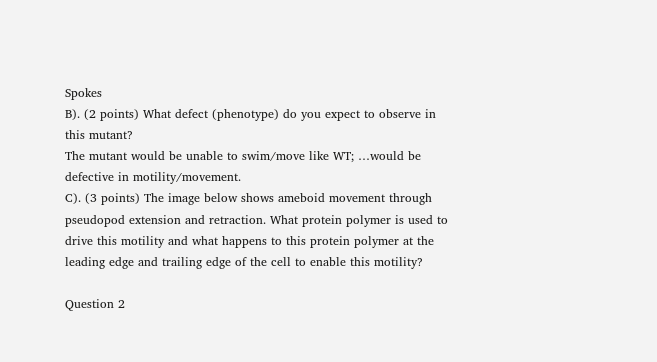Spokes
B). (2 points) What defect (phenotype) do you expect to observe in this mutant?
The mutant would be unable to swim/move like WT; …would be defective in motility/movement.
C). (3 points) The image below shows ameboid movement through pseudopod extension and retraction. What protein polymer is used to drive this motility and what happens to this protein polymer at the leading edge and trailing edge of the cell to enable this motility?

Question 2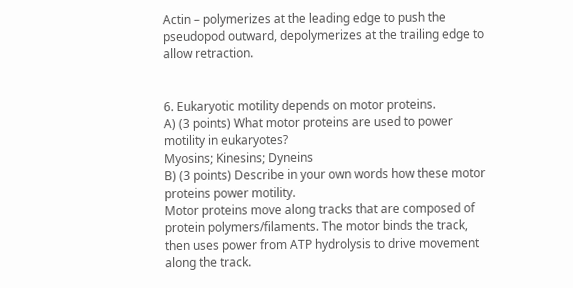Actin – polymerizes at the leading edge to push the pseudopod outward, depolymerizes at the trailing edge to allow retraction.


6. Eukaryotic motility depends on motor proteins.
A) (3 points) What motor proteins are used to power motility in eukaryotes?
Myosins; Kinesins; Dyneins
B) (3 points) Describe in your own words how these motor proteins power motility.
Motor proteins move along tracks that are composed of protein polymers/filaments. The motor binds the track, then uses power from ATP hydrolysis to drive movement along the track.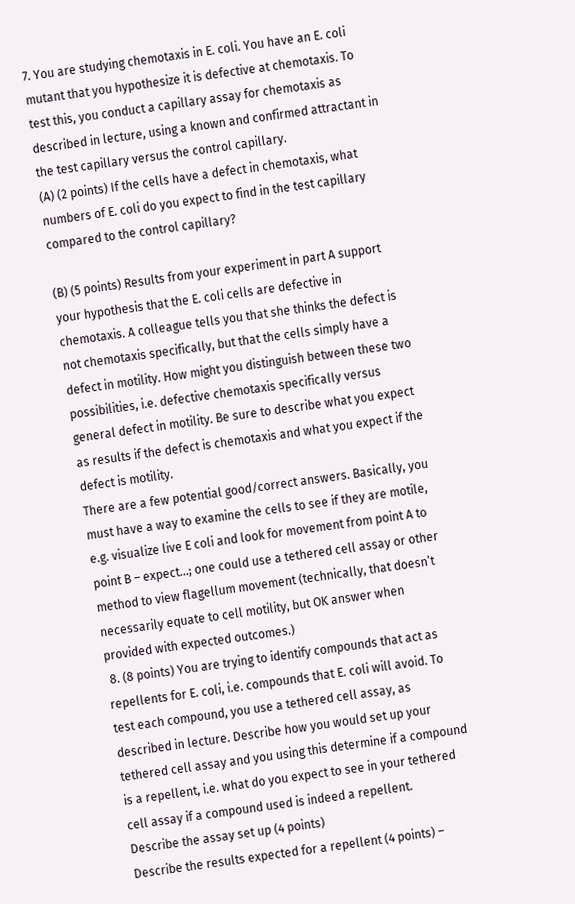7. You are studying chemotaxis in E. coli. You have an E. coli mutant that you hypothesize it is defective at chemotaxis. To test this, you conduct a capillary assay for chemotaxis as described in lecture, using a known and confirmed attractant in the test capillary versus the control capillary.
(A) (2 points) If the cells have a defect in chemotaxis, what numbers of E. coli do you expect to find in the test capillary compared to the control capillary?

(B) (5 points) Results from your experiment in part A support your hypothesis that the E. coli cells are defective in chemotaxis. A colleague tells you that she thinks the defect is not chemotaxis specifically, but that the cells simply have a defect in motility. How might you distinguish between these two possibilities, i.e. defective chemotaxis specifically versus general defect in motility. Be sure to describe what you expect as results if the defect is chemotaxis and what you expect if the defect is motility.
There are a few potential good/correct answers. Basically, you must have a way to examine the cells to see if they are motile, e.g. visualize live E coli and look for movement from point A to point B – expect…; one could use a tethered cell assay or other method to view flagellum movement (technically, that doesn’t necessarily equate to cell motility, but OK answer when provided with expected outcomes.)
 8. (8 points) You are trying to identify compounds that act as repellents for E. coli, i.e. compounds that E. coli will avoid. To test each compound, you use a tethered cell assay, as described in lecture. Describe how you would set up your tethered cell assay and you using this determine if a compound is a repellent, i.e. what do you expect to see in your tethered cell assay if a compound used is indeed a repellent.
Describe the assay set up (4 points)
Describe the results expected for a repellent (4 points) –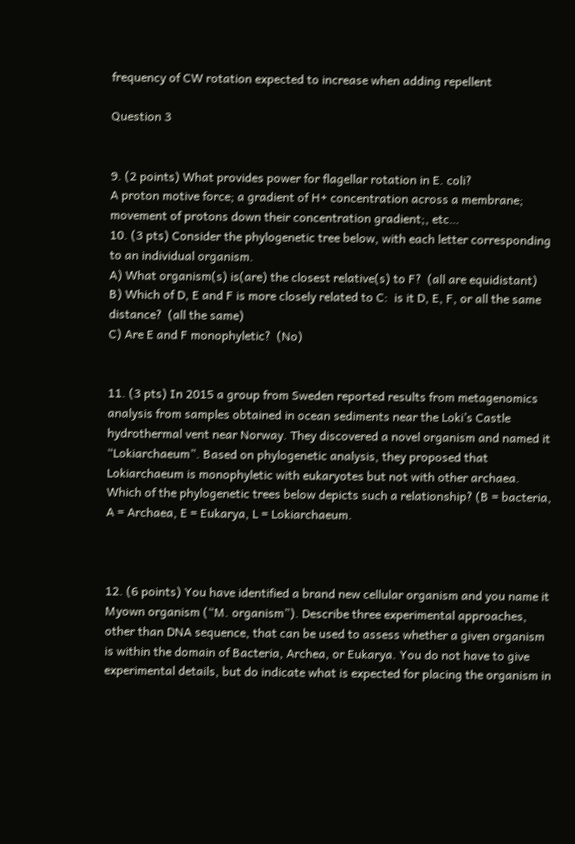frequency of CW rotation expected to increase when adding repellent

Question 3


9. (2 points) What provides power for flagellar rotation in E. coli?
A proton motive force; a gradient of H+ concentration across a membrane; movement of protons down their concentration gradient;, etc…
10. (3 pts) Consider the phylogenetic tree below, with each letter corresponding to an individual organism.
A) What organism(s) is(are) the closest relative(s) to F?  (all are equidistant)
B) Which of D, E and F is more closely related to C:  is it D, E, F, or all the same distance?  (all the same)
C) Are E and F monophyletic?  (No)


11. (3 pts) In 2015 a group from Sweden reported results from metagenomics analysis from samples obtained in ocean sediments near the Loki’s Castle hydrothermal vent near Norway. They discovered a novel organism and named it “Lokiarchaeum”. Based on phylogenetic analysis, they proposed that Lokiarchaeum is monophyletic with eukaryotes but not with other archaea.  Which of the phylogenetic trees below depicts such a relationship? (B = bacteria, A = Archaea, E = Eukarya, L = Lokiarchaeum.



12. (6 points) You have identified a brand new cellular organism and you name it Myown organism (“M. organism”). Describe three experimental approaches, other than DNA sequence, that can be used to assess whether a given organism is within the domain of Bacteria, Archea, or Eukarya. You do not have to give experimental details, but do indicate what is expected for placing the organism in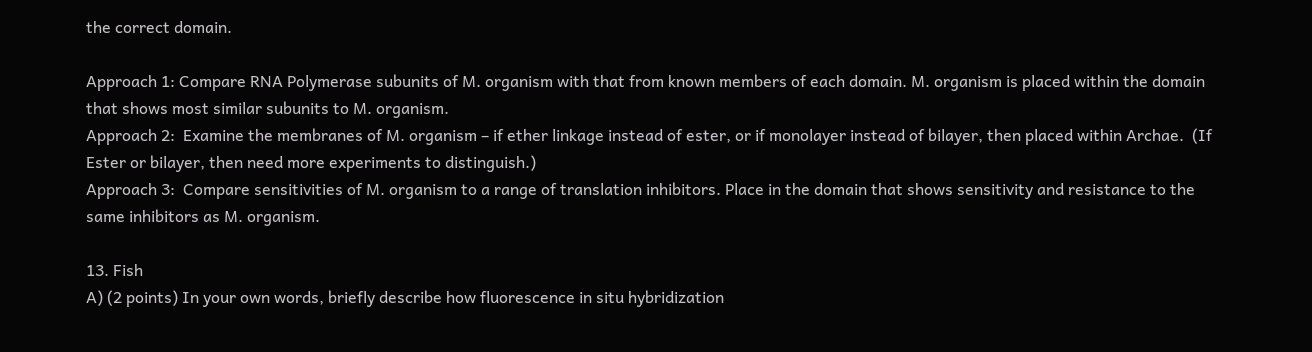the correct domain.

Approach 1: Compare RNA Polymerase subunits of M. organism with that from known members of each domain. M. organism is placed within the domain that shows most similar subunits to M. organism.
Approach 2:  Examine the membranes of M. organism – if ether linkage instead of ester, or if monolayer instead of bilayer, then placed within Archae.  (If Ester or bilayer, then need more experiments to distinguish.)
Approach 3:  Compare sensitivities of M. organism to a range of translation inhibitors. Place in the domain that shows sensitivity and resistance to the same inhibitors as M. organism.

13. Fish
A) (2 points) In your own words, briefly describe how fluorescence in situ hybridization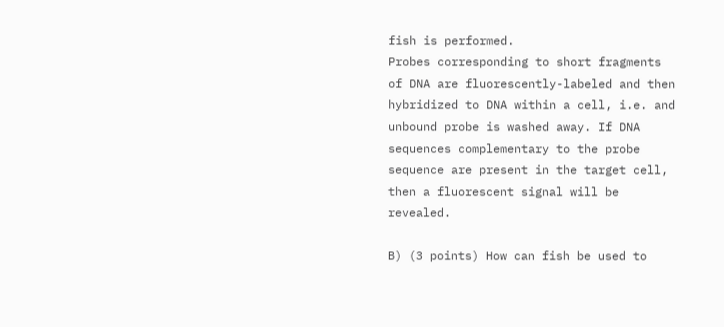fish is performed.
Probes corresponding to short fragments of DNA are fluorescently-labeled and then hybridized to DNA within a cell, i.e. and unbound probe is washed away. If DNA sequences complementary to the probe sequence are present in the target cell, then a fluorescent signal will be revealed.

B) (3 points) How can fish be used to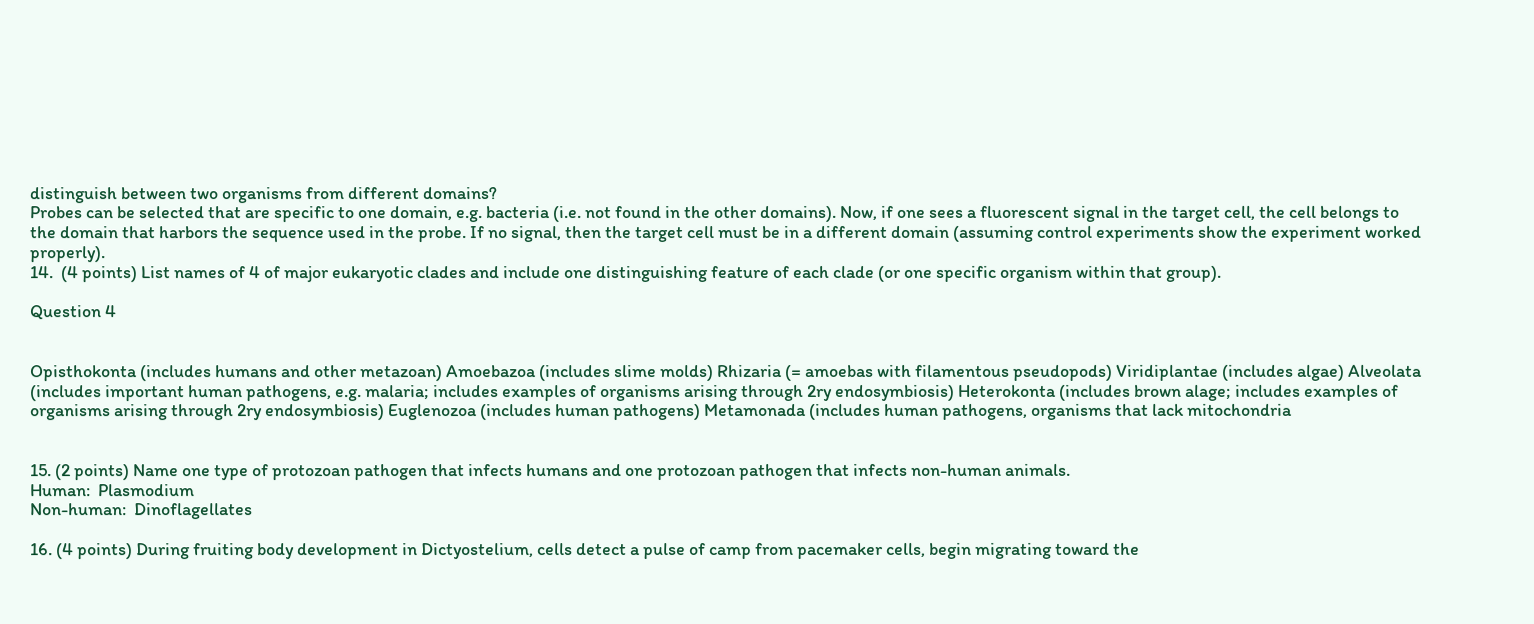distinguish between two organisms from different domains?
Probes can be selected that are specific to one domain, e.g. bacteria (i.e. not found in the other domains). Now, if one sees a fluorescent signal in the target cell, the cell belongs to the domain that harbors the sequence used in the probe. If no signal, then the target cell must be in a different domain (assuming control experiments show the experiment worked properly).
14.  (4 points) List names of 4 of major eukaryotic clades and include one distinguishing feature of each clade (or one specific organism within that group).

Question 4


Opisthokonta (includes humans and other metazoan) Amoebazoa (includes slime molds) Rhizaria (= amoebas with filamentous pseudopods) Viridiplantae (includes algae) Alveolata (includes important human pathogens, e.g. malaria; includes examples of organisms arising through 2ry endosymbiosis) Heterokonta (includes brown alage; includes examples of organisms arising through 2ry endosymbiosis) Euglenozoa (includes human pathogens) Metamonada (includes human pathogens, organisms that lack mitochondria


15. (2 points) Name one type of protozoan pathogen that infects humans and one protozoan pathogen that infects non-human animals.
Human:  Plasmodium
Non-human:  Dinoflagellates

16. (4 points) During fruiting body development in Dictyostelium, cells detect a pulse of camp from pacemaker cells, begin migrating toward the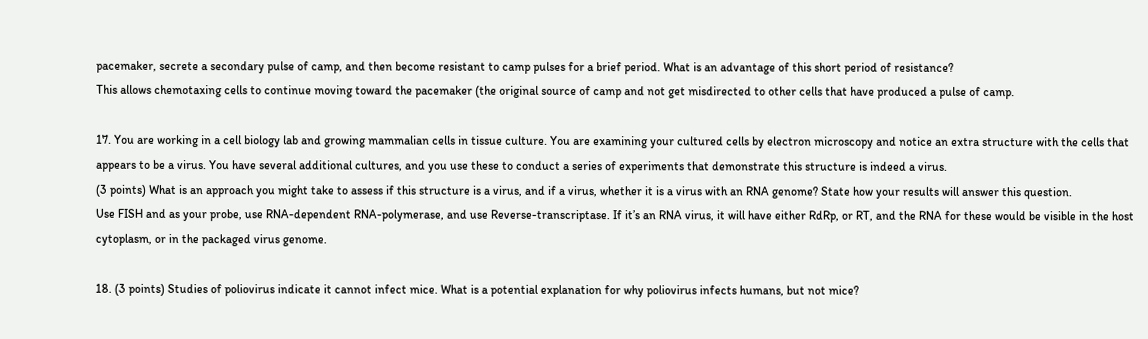pacemaker, secrete a secondary pulse of camp, and then become resistant to camp pulses for a brief period. What is an advantage of this short period of resistance?
This allows chemotaxing cells to continue moving toward the pacemaker (the original source of camp and not get misdirected to other cells that have produced a pulse of camp.

17. You are working in a cell biology lab and growing mammalian cells in tissue culture. You are examining your cultured cells by electron microscopy and notice an extra structure with the cells that appears to be a virus. You have several additional cultures, and you use these to conduct a series of experiments that demonstrate this structure is indeed a virus.
(3 points) What is an approach you might take to assess if this structure is a virus, and if a virus, whether it is a virus with an RNA genome? State how your results will answer this question.
Use FISH and as your probe, use RNA-dependent RNA-polymerase, and use Reverse-transcriptase. If it’s an RNA virus, it will have either RdRp, or RT, and the RNA for these would be visible in the host cytoplasm, or in the packaged virus genome.

18. (3 points) Studies of poliovirus indicate it cannot infect mice. What is a potential explanation for why poliovirus infects humans, but not mice?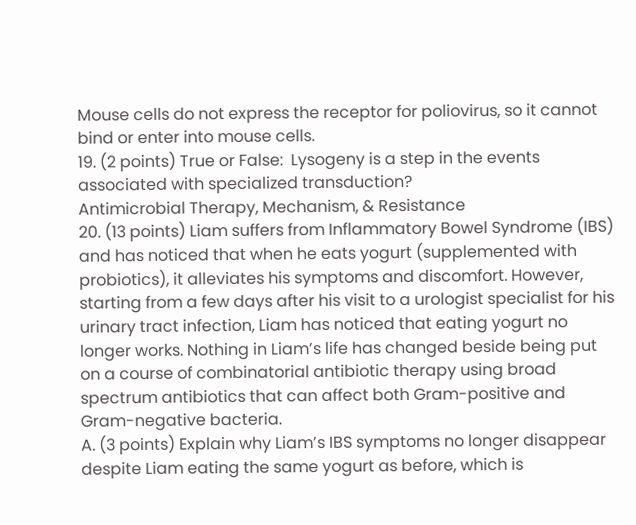Mouse cells do not express the receptor for poliovirus, so it cannot bind or enter into mouse cells.
19. (2 points) True or False:  Lysogeny is a step in the events associated with specialized transduction?
Antimicrobial Therapy, Mechanism, & Resistance
20. (13 points) Liam suffers from Inflammatory Bowel Syndrome (IBS) and has noticed that when he eats yogurt (supplemented with probiotics), it alleviates his symptoms and discomfort. However, starting from a few days after his visit to a urologist specialist for his urinary tract infection, Liam has noticed that eating yogurt no longer works. Nothing in Liam’s life has changed beside being put on a course of combinatorial antibiotic therapy using broad spectrum antibiotics that can affect both Gram-positive and Gram-negative bacteria.
A. (3 points) Explain why Liam’s IBS symptoms no longer disappear despite Liam eating the same yogurt as before, which is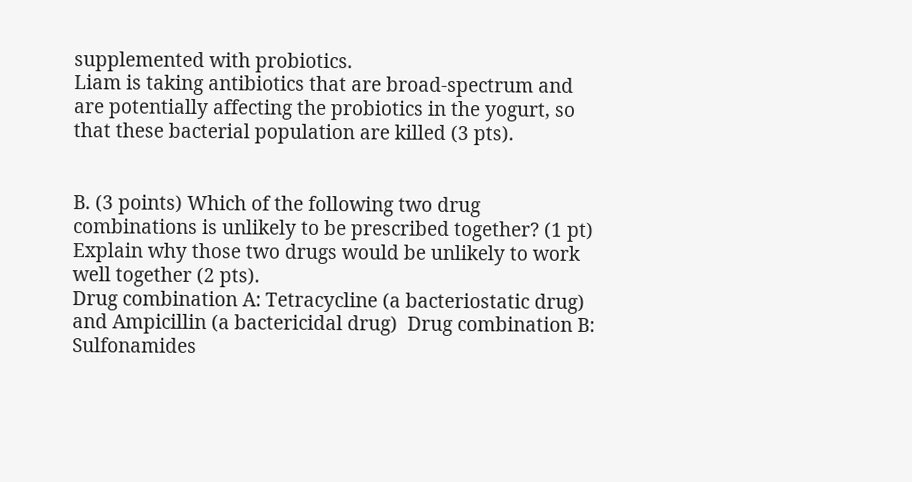supplemented with probiotics.
Liam is taking antibiotics that are broad-spectrum and are potentially affecting the probiotics in the yogurt, so that these bacterial population are killed (3 pts).


B. (3 points) Which of the following two drug combinations is unlikely to be prescribed together? (1 pt) Explain why those two drugs would be unlikely to work well together (2 pts).
Drug combination A: Tetracycline (a bacteriostatic drug) and Ampicillin (a bactericidal drug)  Drug combination B: Sulfonamides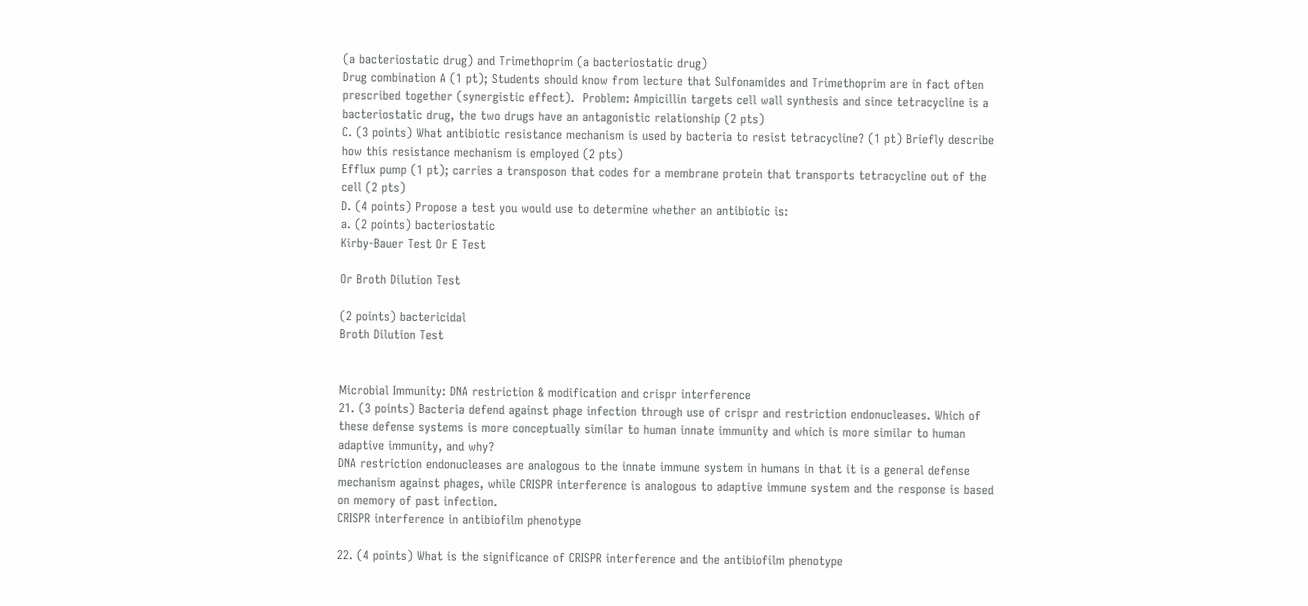(a bacteriostatic drug) and Trimethoprim (a bacteriostatic drug)
Drug combination A (1 pt); Students should know from lecture that Sulfonamides and Trimethoprim are in fact often prescribed together (synergistic effect).  Problem: Ampicillin targets cell wall synthesis and since tetracycline is a bacteriostatic drug, the two drugs have an antagonistic relationship (2 pts)
C. (3 points) What antibiotic resistance mechanism is used by bacteria to resist tetracycline? (1 pt) Briefly describe how this resistance mechanism is employed (2 pts)
Efflux pump (1 pt); carries a transposon that codes for a membrane protein that transports tetracycline out of the cell (2 pts)
D. (4 points) Propose a test you would use to determine whether an antibiotic is:
a. (2 points) bacteriostatic
Kirby-Bauer Test Or E Test

Or Broth Dilution Test

(2 points) bactericidal
Broth Dilution Test


Microbial Immunity: DNA restriction & modification and crispr interference
21. (3 points) Bacteria defend against phage infection through use of crispr and restriction endonucleases. Which of these defense systems is more conceptually similar to human innate immunity and which is more similar to human adaptive immunity, and why?
DNA restriction endonucleases are analogous to the innate immune system in humans in that it is a general defense mechanism against phages, while CRISPR interference is analogous to adaptive immune system and the response is based on memory of past infection.
CRISPR interference in antibiofilm phenotype

22. (4 points) What is the significance of CRISPR interference and the antibiofilm phenotype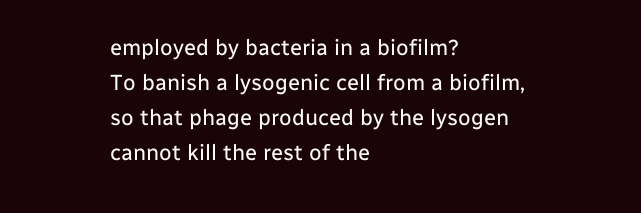employed by bacteria in a biofilm?
To banish a lysogenic cell from a biofilm, so that phage produced by the lysogen cannot kill the rest of the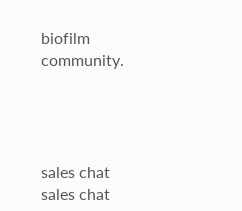biofilm community.




sales chat
sales chat